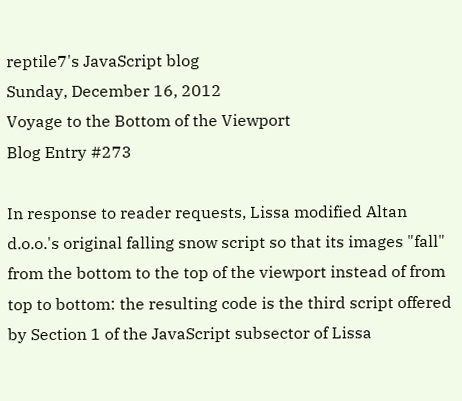reptile7's JavaScript blog
Sunday, December 16, 2012
Voyage to the Bottom of the Viewport
Blog Entry #273

In response to reader requests, Lissa modified Altan d.o.o.'s original falling snow script so that its images "fall" from the bottom to the top of the viewport instead of from top to bottom: the resulting code is the third script offered by Section 1 of the JavaScript subsector of Lissa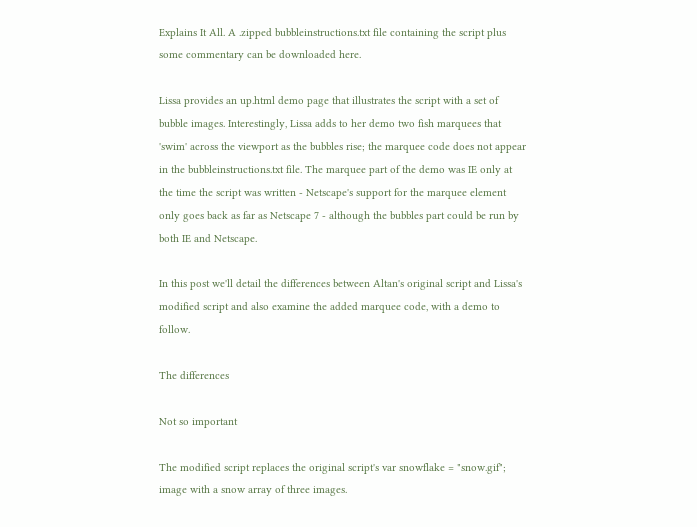Explains It All. A .zipped bubbleinstructions.txt file containing the script plus some commentary can be downloaded here.

Lissa provides an up.html demo page that illustrates the script with a set of bubble images. Interestingly, Lissa adds to her demo two fish marquees that 'swim' across the viewport as the bubbles rise; the marquee code does not appear in the bubbleinstructions.txt file. The marquee part of the demo was IE only at the time the script was written - Netscape's support for the marquee element only goes back as far as Netscape 7 - although the bubbles part could be run by both IE and Netscape.

In this post we'll detail the differences between Altan's original script and Lissa's modified script and also examine the added marquee code, with a demo to follow.

The differences

Not so important

The modified script replaces the original script's var snowflake = "snow.gif"; image with a snow array of three images.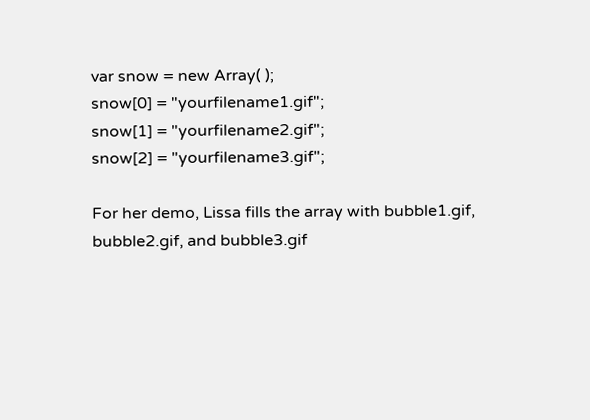var snow = new Array( );
snow[0] = "yourfilename1.gif";
snow[1] = "yourfilename2.gif";
snow[2] = "yourfilename3.gif";

For her demo, Lissa fills the array with bubble1.gif, bubble2.gif, and bubble3.gif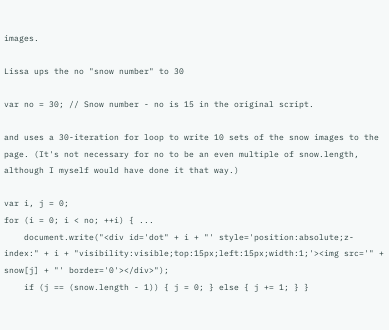images.

Lissa ups the no "snow number" to 30

var no = 30; // Snow number - no is 15 in the original script.

and uses a 30-iteration for loop to write 10 sets of the snow images to the page. (It's not necessary for no to be an even multiple of snow.length, although I myself would have done it that way.)

var i, j = 0;
for (i = 0; i < no; ++i) { ...
    document.write("<div id='dot" + i + "' style='position:absolute;z-index:" + i + "visibility:visible;top:15px;left:15px;width:1;'><img src='" + snow[j] + "' border='0'></div>");
    if (j == (snow.length - 1)) { j = 0; } else { j += 1; } }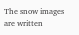The snow images are written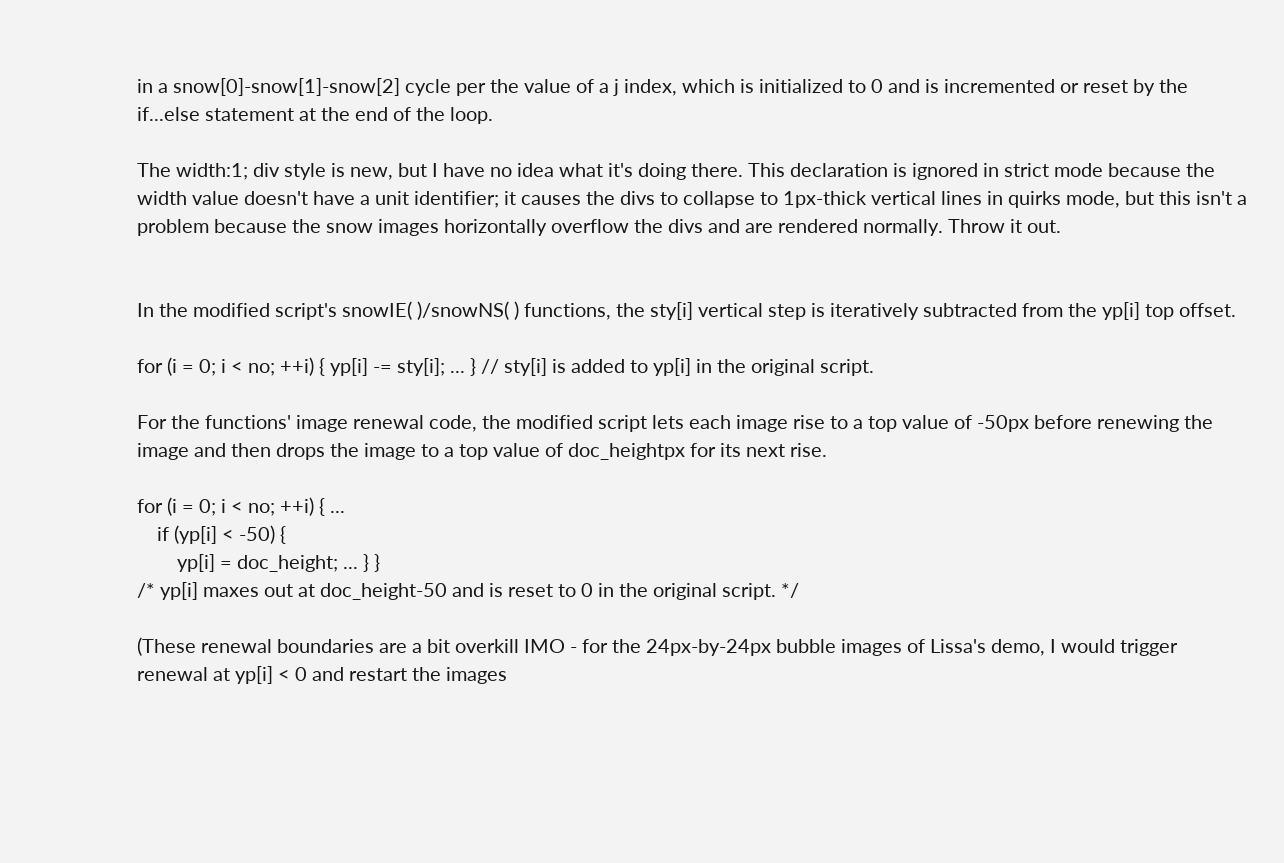in a snow[0]-snow[1]-snow[2] cycle per the value of a j index, which is initialized to 0 and is incremented or reset by the if...else statement at the end of the loop.

The width:1; div style is new, but I have no idea what it's doing there. This declaration is ignored in strict mode because the width value doesn't have a unit identifier; it causes the divs to collapse to 1px-thick vertical lines in quirks mode, but this isn't a problem because the snow images horizontally overflow the divs and are rendered normally. Throw it out.


In the modified script's snowIE( )/snowNS( ) functions, the sty[i] vertical step is iteratively subtracted from the yp[i] top offset.

for (i = 0; i < no; ++i) { yp[i] -= sty[i]; ... } // sty[i] is added to yp[i] in the original script.

For the functions' image renewal code, the modified script lets each image rise to a top value of -50px before renewing the image and then drops the image to a top value of doc_heightpx for its next rise.

for (i = 0; i < no; ++i) { ...
    if (yp[i] < -50) {
        yp[i] = doc_height; ... } }
/* yp[i] maxes out at doc_height-50 and is reset to 0 in the original script. */

(These renewal boundaries are a bit overkill IMO - for the 24px-by-24px bubble images of Lissa's demo, I would trigger renewal at yp[i] < 0 and restart the images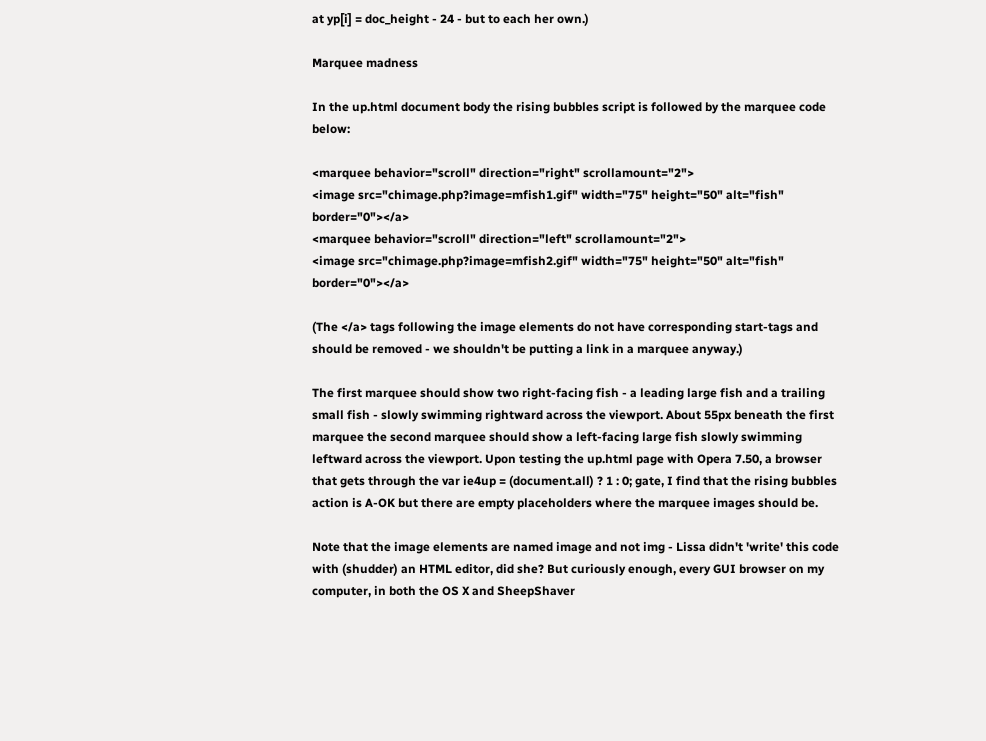at yp[i] = doc_height - 24 - but to each her own.)

Marquee madness

In the up.html document body the rising bubbles script is followed by the marquee code below:

<marquee behavior="scroll" direction="right" scrollamount="2">
<image src="chimage.php?image=mfish1.gif" width="75" height="50" alt="fish" border="0"></a>
<marquee behavior="scroll" direction="left" scrollamount="2">
<image src="chimage.php?image=mfish2.gif" width="75" height="50" alt="fish" border="0"></a>

(The </a> tags following the image elements do not have corresponding start-tags and should be removed - we shouldn't be putting a link in a marquee anyway.)

The first marquee should show two right-facing fish - a leading large fish and a trailing small fish - slowly swimming rightward across the viewport. About 55px beneath the first marquee the second marquee should show a left-facing large fish slowly swimming leftward across the viewport. Upon testing the up.html page with Opera 7.50, a browser that gets through the var ie4up = (document.all) ? 1 : 0; gate, I find that the rising bubbles action is A-OK but there are empty placeholders where the marquee images should be.

Note that the image elements are named image and not img - Lissa didn't 'write' this code with (shudder) an HTML editor, did she? But curiously enough, every GUI browser on my computer, in both the OS X and SheepShaver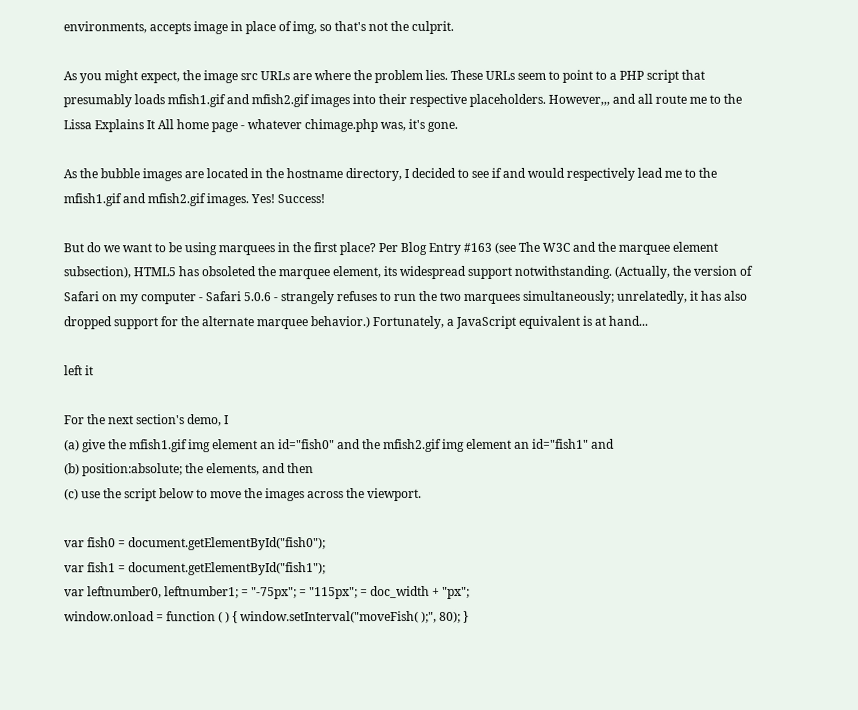environments, accepts image in place of img, so that's not the culprit.

As you might expect, the image src URLs are where the problem lies. These URLs seem to point to a PHP script that presumably loads mfish1.gif and mfish2.gif images into their respective placeholders. However,,, and all route me to the Lissa Explains It All home page - whatever chimage.php was, it's gone.

As the bubble images are located in the hostname directory, I decided to see if and would respectively lead me to the mfish1.gif and mfish2.gif images. Yes! Success!

But do we want to be using marquees in the first place? Per Blog Entry #163 (see The W3C and the marquee element subsection), HTML5 has obsoleted the marquee element, its widespread support notwithstanding. (Actually, the version of Safari on my computer - Safari 5.0.6 - strangely refuses to run the two marquees simultaneously; unrelatedly, it has also dropped support for the alternate marquee behavior.) Fortunately, a JavaScript equivalent is at hand...

left it

For the next section's demo, I
(a) give the mfish1.gif img element an id="fish0" and the mfish2.gif img element an id="fish1" and
(b) position:absolute; the elements, and then
(c) use the script below to move the images across the viewport.

var fish0 = document.getElementById("fish0");
var fish1 = document.getElementById("fish1");
var leftnumber0, leftnumber1; = "-75px"; = "115px"; = doc_width + "px";
window.onload = function ( ) { window.setInterval("moveFish( );", 80); }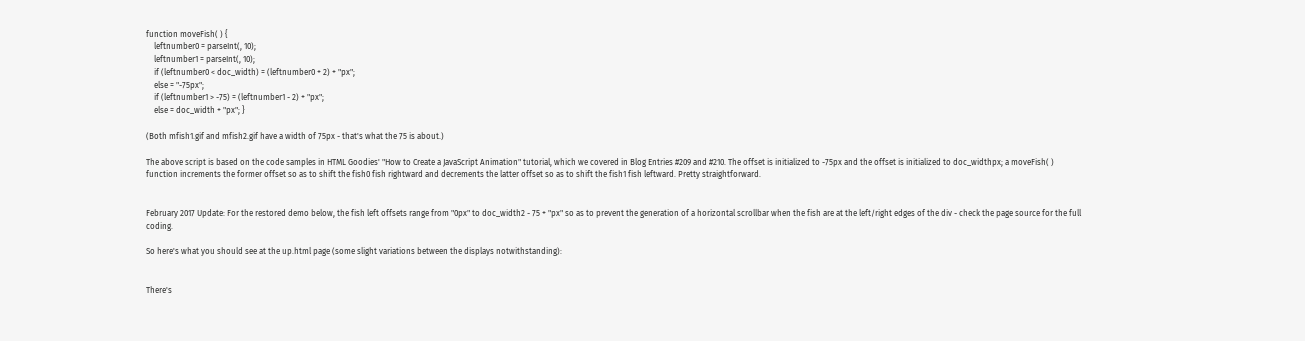function moveFish( ) {
    leftnumber0 = parseInt(, 10);
    leftnumber1 = parseInt(, 10);
    if (leftnumber0 < doc_width) = (leftnumber0 + 2) + "px";
    else = "-75px";
    if (leftnumber1 > -75) = (leftnumber1 - 2) + "px";
    else = doc_width + "px"; }

(Both mfish1.gif and mfish2.gif have a width of 75px - that's what the 75 is about.)

The above script is based on the code samples in HTML Goodies' "How to Create a JavaScript Animation" tutorial, which we covered in Blog Entries #209 and #210. The offset is initialized to -75px and the offset is initialized to doc_widthpx; a moveFish( ) function increments the former offset so as to shift the fish0 fish rightward and decrements the latter offset so as to shift the fish1 fish leftward. Pretty straightforward.


February 2017 Update: For the restored demo below, the fish left offsets range from "0px" to doc_width2 - 75 + "px" so as to prevent the generation of a horizontal scrollbar when the fish are at the left/right edges of the div - check the page source for the full coding.

So here's what you should see at the up.html page (some slight variations between the displays notwithstanding):


There's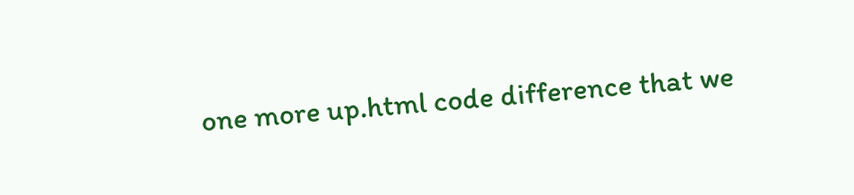one more up.html code difference that we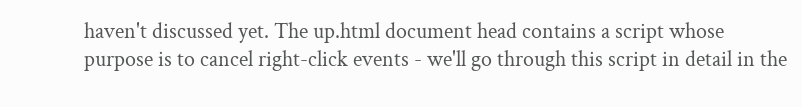haven't discussed yet. The up.html document head contains a script whose purpose is to cancel right-click events - we'll go through this script in detail in the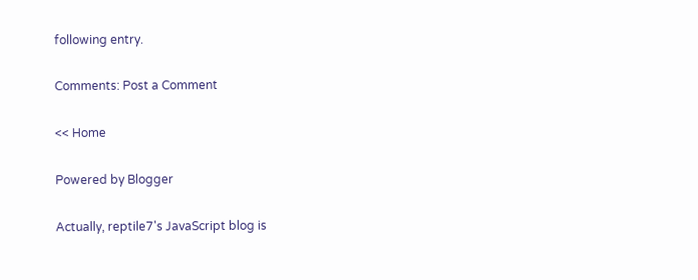following entry.

Comments: Post a Comment

<< Home

Powered by Blogger

Actually, reptile7's JavaScript blog is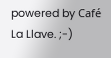powered by Café La Llave. ;-)